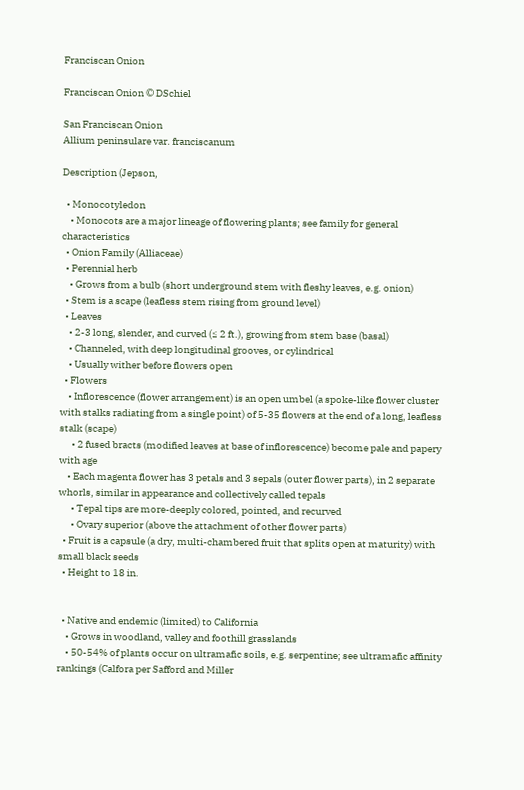Franciscan Onion

Franciscan Onion © DSchiel

San Franciscan Onion
Allium peninsulare var. franciscanum

Description (Jepson,

  • Monocotyledon
    • Monocots are a major lineage of flowering plants; see family for general characteristics
  • Onion Family (Alliaceae)
  • Perennial herb
    • Grows from a bulb (short underground stem with fleshy leaves, e.g. onion)
  • Stem is a scape (leafless stem rising from ground level)
  • Leaves
    • 2-3 long, slender, and curved (≤ 2 ft.), growing from stem base (basal)
    • Channeled, with deep longitudinal grooves, or cylindrical
    • Usually wither before flowers open
  • Flowers
    • Inflorescence (flower arrangement) is an open umbel (a spoke-like flower cluster with stalks radiating from a single point) of 5-35 flowers at the end of a long, leafless stalk (scape)
      • 2 fused bracts (modified leaves at base of inflorescence) become pale and papery with age
    • Each magenta flower has 3 petals and 3 sepals (outer flower parts), in 2 separate whorls, similar in appearance and collectively called tepals
      • Tepal tips are more-deeply colored, pointed, and recurved
      • Ovary superior (above the attachment of other flower parts)
  • Fruit is a capsule (a dry, multi-chambered fruit that splits open at maturity) with small black seeds
  • Height to 18 in.


  • Native and endemic (limited) to California
    • Grows in woodland, valley and foothill grasslands
    • 50-54% of plants occur on ultramafic soils, e.g. serpentine; see ultramafic affinity rankings (Calfora per Safford and Miller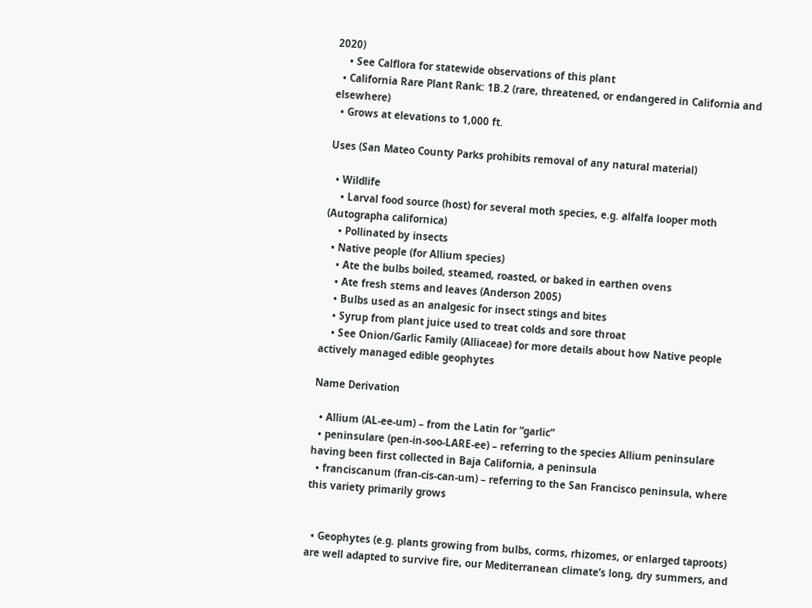2020)
    • See Calflora for statewide observations of this plant
  • California Rare Plant Rank: 1B.2 (rare, threatened, or endangered in California and elsewhere)
  • Grows at elevations to 1,000 ft.

Uses (San Mateo County Parks prohibits removal of any natural material)

  • Wildlife
    • Larval food source (host) for several moth species, e.g. alfalfa looper moth (Autographa californica)
    • Pollinated by insects
  • Native people (for Allium species)
    • Ate the bulbs boiled, steamed, roasted, or baked in earthen ovens
    • Ate fresh stems and leaves (Anderson 2005)
    • Bulbs used as an analgesic for insect stings and bites
    • Syrup from plant juice used to treat colds and sore throat
    • See Onion/Garlic Family (Alliaceae) for more details about how Native people actively managed edible geophytes

Name Derivation

  • Allium (AL-ee-um) – from the Latin for “garlic”
  • peninsulare (pen-in-soo-LARE-ee) – referring to the species Allium peninsulare having been first collected in Baja California, a peninsula
  • franciscanum (fran-cis-can-um) – referring to the San Francisco peninsula, where this variety primarily grows


  • Geophytes (e.g. plants growing from bulbs, corms, rhizomes, or enlarged taproots) are well adapted to survive fire, our Mediterranean climate’s long, dry summers, and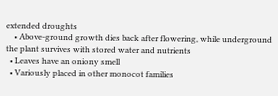extended droughts
    • Above-ground growth dies back after flowering, while underground the plant survives with stored water and nutrients
  • Leaves have an oniony smell
  • Variously placed in other monocot families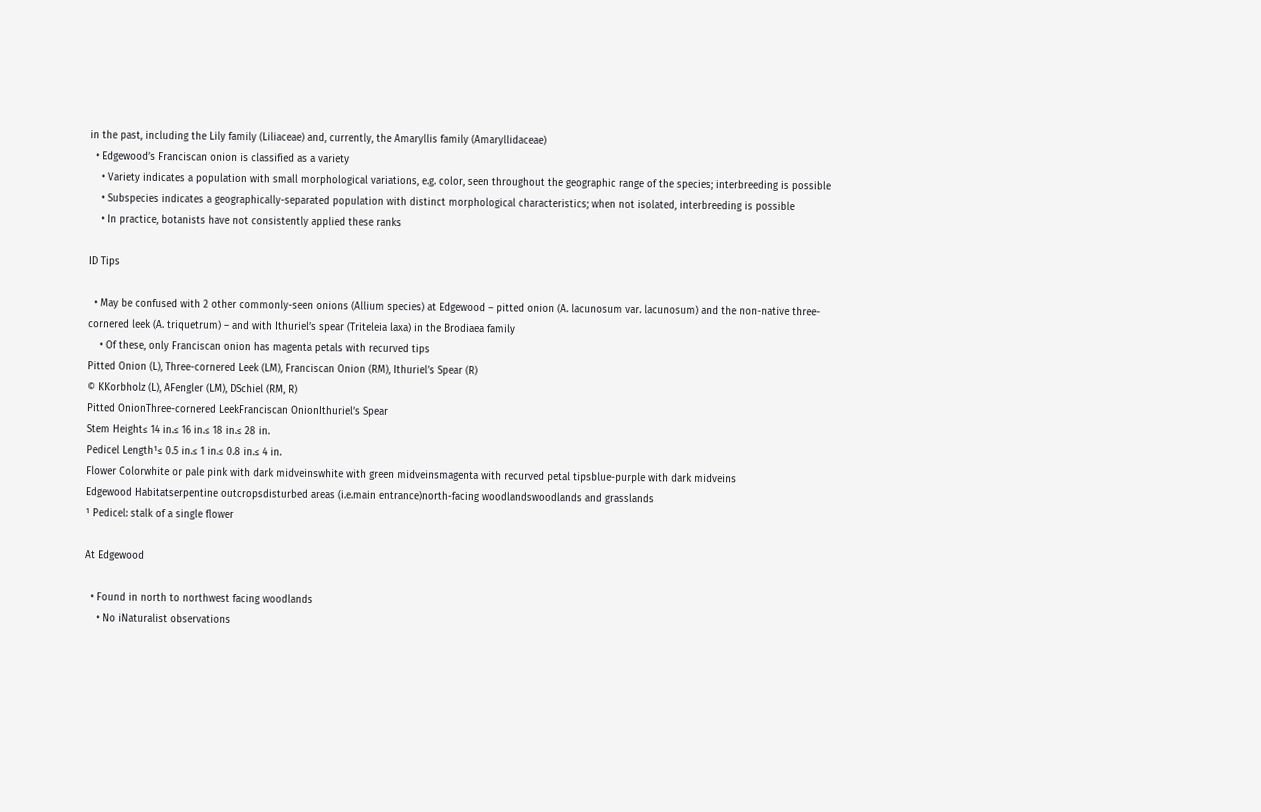in the past, including the Lily family (Liliaceae) and, currently, the Amaryllis family (Amaryllidaceae)
  • Edgewood’s Franciscan onion is classified as a variety
    • Variety indicates a population with small morphological variations, e.g. color, seen throughout the geographic range of the species; interbreeding is possible
    • Subspecies indicates a geographically-separated population with distinct morphological characteristics; when not isolated, interbreeding is possible
    • In practice, botanists have not consistently applied these ranks

ID Tips

  • May be confused with 2 other commonly-seen onions (Allium species) at Edgewood – pitted onion (A. lacunosum var. lacunosum) and the non-native three-cornered leek (A. triquetrum) – and with Ithuriel’s spear (Triteleia laxa) in the Brodiaea family
    • Of these, only Franciscan onion has magenta petals with recurved tips
Pitted Onion (L), Three-cornered Leek (LM), Franciscan Onion (RM), Ithuriel’s Spear (R)
© KKorbholz (L), AFengler (LM), DSchiel (RM, R)
Pitted OnionThree-cornered LeekFranciscan OnionIthuriel’s Spear
Stem Height≤ 14 in.≤ 16 in.≤ 18 in.≤ 28 in.
Pedicel Length¹≤ 0.5 in.≤ 1 in.≤ 0.8 in.≤ 4 in.
Flower Colorwhite or pale pink with dark midveinswhite with green midveinsmagenta with recurved petal tipsblue-purple with dark midveins
Edgewood Habitatserpentine outcropsdisturbed areas (i.e.main entrance)north-facing woodlandswoodlands and grasslands
¹ Pedicel: stalk of a single flower

At Edgewood

  • Found in north to northwest facing woodlands
    • No iNaturalist observations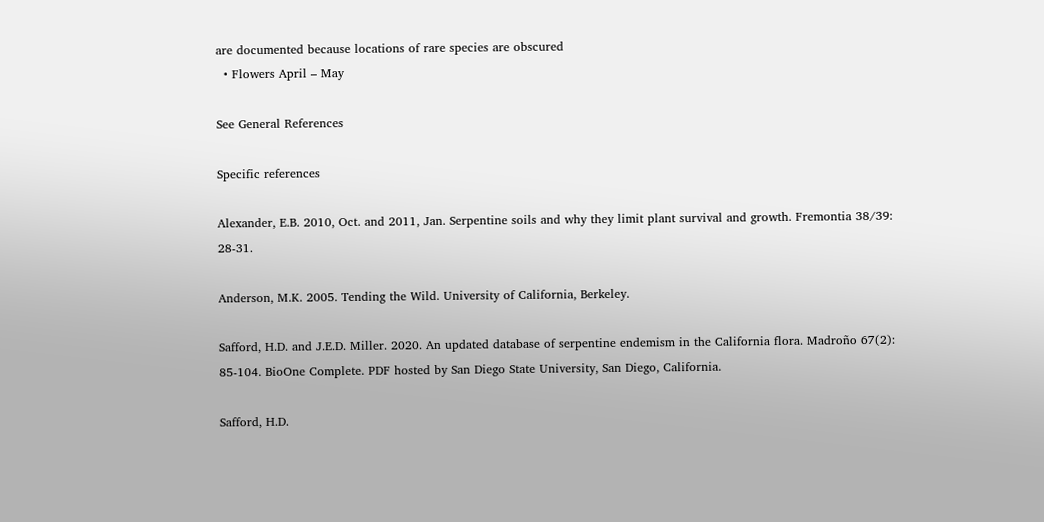are documented because locations of rare species are obscured
  • Flowers April – May

See General References

Specific references

Alexander, E.B. 2010, Oct. and 2011, Jan. Serpentine soils and why they limit plant survival and growth. Fremontia 38/39: 28-31.

Anderson, M.K. 2005. Tending the Wild. University of California, Berkeley.

Safford, H.D. and J.E.D. Miller. 2020. An updated database of serpentine endemism in the California flora. Madroño 67(2): 85-104. BioOne Complete. PDF hosted by San Diego State University, San Diego, California.

Safford, H.D.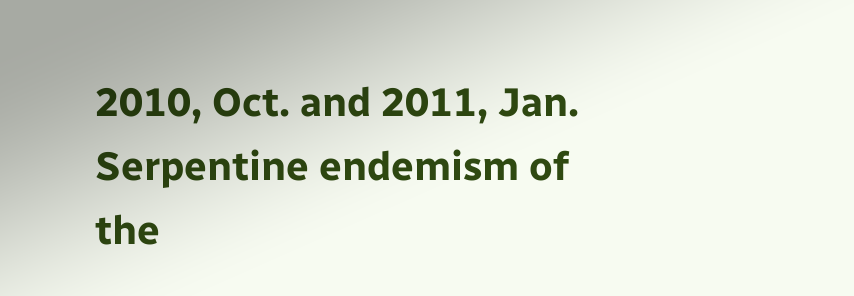2010, Oct. and 2011, Jan. Serpentine endemism of the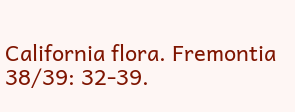California flora. Fremontia 38/39: 32-39.